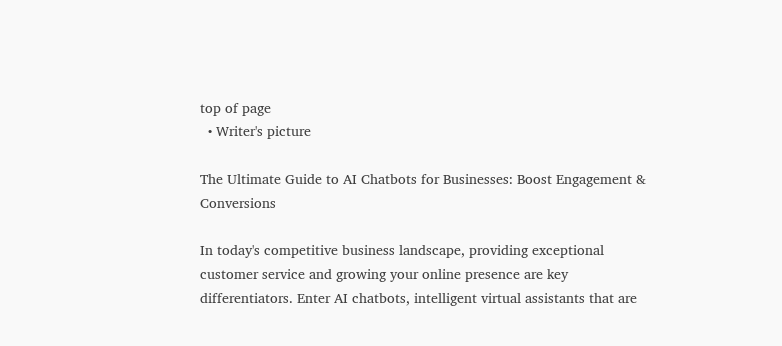top of page
  • Writer's picture

The Ultimate Guide to AI Chatbots for Businesses: Boost Engagement & Conversions

In today's competitive business landscape, providing exceptional customer service and growing your online presence are key differentiators. Enter AI chatbots, intelligent virtual assistants that are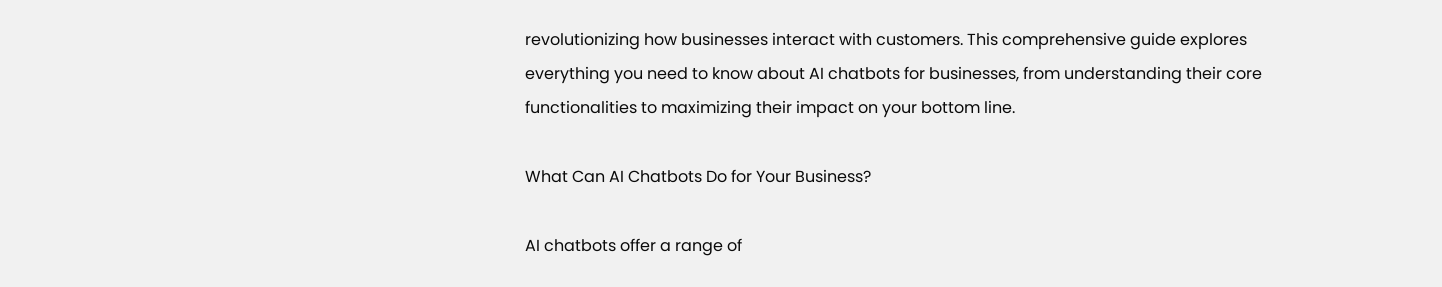revolutionizing how businesses interact with customers. This comprehensive guide explores everything you need to know about AI chatbots for businesses, from understanding their core functionalities to maximizing their impact on your bottom line.

What Can AI Chatbots Do for Your Business?

AI chatbots offer a range of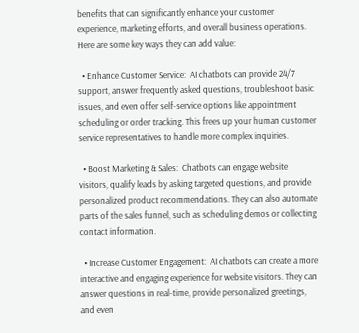benefits that can significantly enhance your customer experience, marketing efforts, and overall business operations. Here are some key ways they can add value:

  • Enhance Customer Service:  AI chatbots can provide 24/7 support, answer frequently asked questions, troubleshoot basic issues, and even offer self-service options like appointment scheduling or order tracking. This frees up your human customer service representatives to handle more complex inquiries.

  • Boost Marketing & Sales:  Chatbots can engage website visitors, qualify leads by asking targeted questions, and provide personalized product recommendations. They can also automate parts of the sales funnel, such as scheduling demos or collecting contact information.

  • Increase Customer Engagement:  AI chatbots can create a more interactive and engaging experience for website visitors. They can answer questions in real-time, provide personalized greetings, and even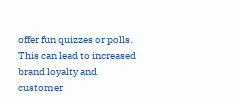offer fun quizzes or polls. This can lead to increased brand loyalty and customer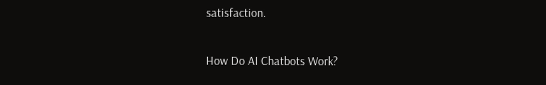satisfaction.

How Do AI Chatbots Work?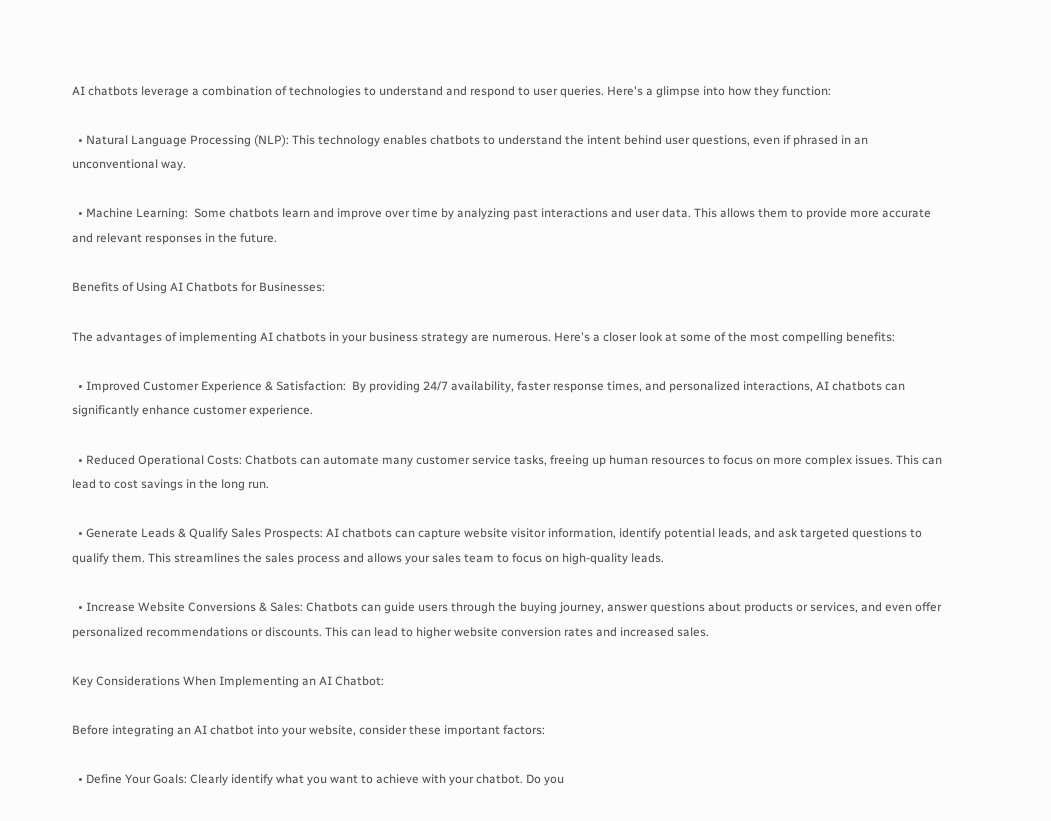AI chatbots leverage a combination of technologies to understand and respond to user queries. Here's a glimpse into how they function:

  • Natural Language Processing (NLP): This technology enables chatbots to understand the intent behind user questions, even if phrased in an unconventional way.

  • Machine Learning:  Some chatbots learn and improve over time by analyzing past interactions and user data. This allows them to provide more accurate and relevant responses in the future.

Benefits of Using AI Chatbots for Businesses:

The advantages of implementing AI chatbots in your business strategy are numerous. Here's a closer look at some of the most compelling benefits:

  • Improved Customer Experience & Satisfaction:  By providing 24/7 availability, faster response times, and personalized interactions, AI chatbots can significantly enhance customer experience.

  • Reduced Operational Costs: Chatbots can automate many customer service tasks, freeing up human resources to focus on more complex issues. This can lead to cost savings in the long run.

  • Generate Leads & Qualify Sales Prospects: AI chatbots can capture website visitor information, identify potential leads, and ask targeted questions to qualify them. This streamlines the sales process and allows your sales team to focus on high-quality leads.

  • Increase Website Conversions & Sales: Chatbots can guide users through the buying journey, answer questions about products or services, and even offer personalized recommendations or discounts. This can lead to higher website conversion rates and increased sales.

Key Considerations When Implementing an AI Chatbot:

Before integrating an AI chatbot into your website, consider these important factors:

  • Define Your Goals: Clearly identify what you want to achieve with your chatbot. Do you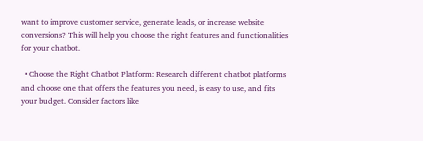want to improve customer service, generate leads, or increase website conversions? This will help you choose the right features and functionalities for your chatbot.

  • Choose the Right Chatbot Platform: Research different chatbot platforms and choose one that offers the features you need, is easy to use, and fits your budget. Consider factors like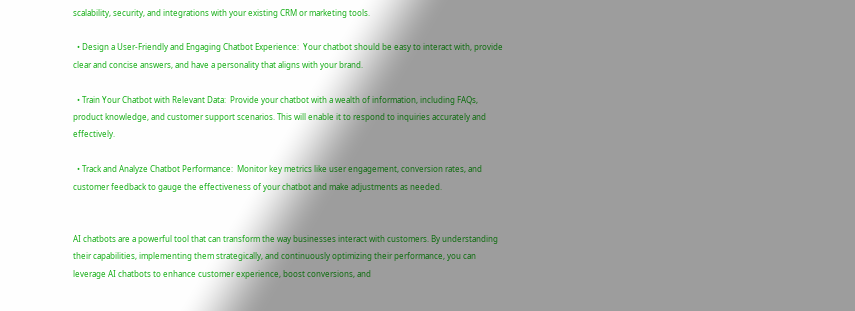scalability, security, and integrations with your existing CRM or marketing tools.

  • Design a User-Friendly and Engaging Chatbot Experience:  Your chatbot should be easy to interact with, provide clear and concise answers, and have a personality that aligns with your brand.

  • Train Your Chatbot with Relevant Data:  Provide your chatbot with a wealth of information, including FAQs, product knowledge, and customer support scenarios. This will enable it to respond to inquiries accurately and effectively.

  • Track and Analyze Chatbot Performance:  Monitor key metrics like user engagement, conversion rates, and customer feedback to gauge the effectiveness of your chatbot and make adjustments as needed.


AI chatbots are a powerful tool that can transform the way businesses interact with customers. By understanding their capabilities, implementing them strategically, and continuously optimizing their performance, you can leverage AI chatbots to enhance customer experience, boost conversions, and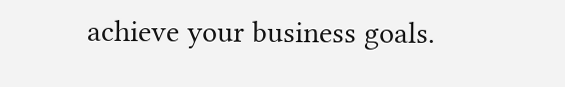achieve your business goals.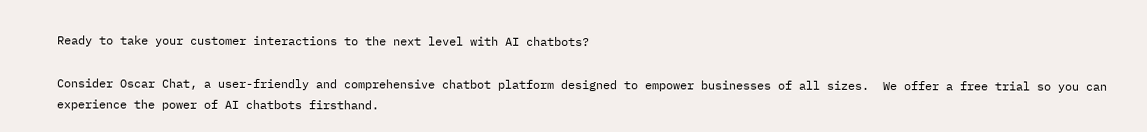Ready to take your customer interactions to the next level with AI chatbots?

Consider Oscar Chat, a user-friendly and comprehensive chatbot platform designed to empower businesses of all sizes.  We offer a free trial so you can experience the power of AI chatbots firsthand.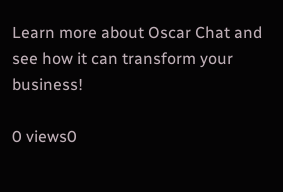Learn more about Oscar Chat and see how it can transform your business!

0 views0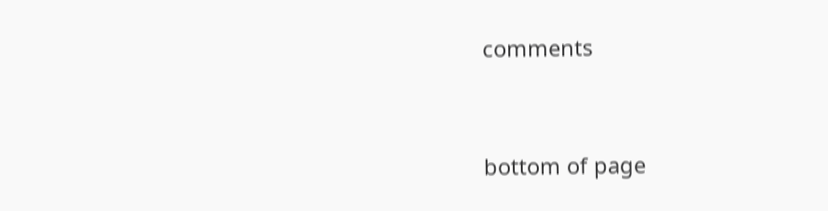comments


bottom of page